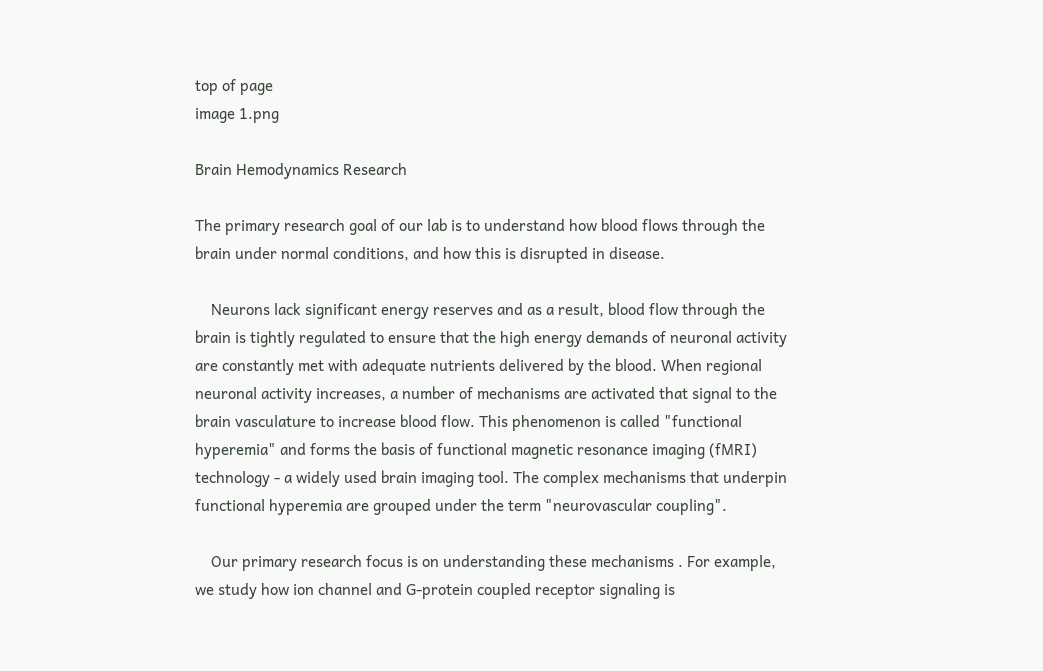top of page
image 1.png

Brain Hemodynamics Research

The primary research goal of our lab is to understand how blood flows through the brain under normal conditions, and how this is disrupted in disease.

    Neurons lack significant energy reserves and as a result, blood flow through the brain is tightly regulated to ensure that the high energy demands of neuronal activity are constantly met with adequate nutrients delivered by the blood. When regional neuronal activity increases, a number of mechanisms are activated that signal to the brain vasculature to increase blood flow. This phenomenon is called "functional hyperemia" and forms the basis of functional magnetic resonance imaging (fMRI) technology - a widely used brain imaging tool. The complex mechanisms that underpin functional hyperemia are grouped under the term "neurovascular coupling".

    Our primary research focus is on understanding these mechanisms . For example, we study how ion channel and G-protein coupled receptor signaling is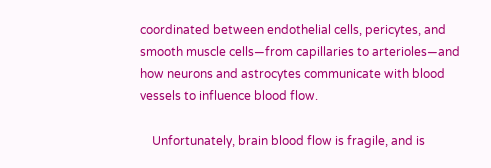coordinated between endothelial cells, pericytes, and smooth muscle cells—from capillaries to arterioles—and how neurons and astrocytes communicate with blood vessels to influence blood flow.

    Unfortunately, brain blood flow is fragile, and is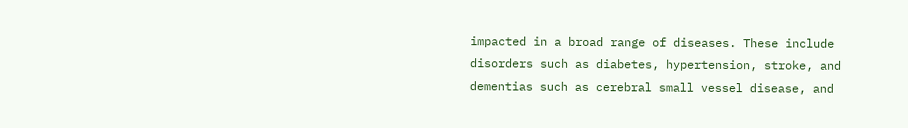impacted in a broad range of diseases. These include disorders such as diabetes, hypertension, stroke, and dementias such as cerebral small vessel disease, and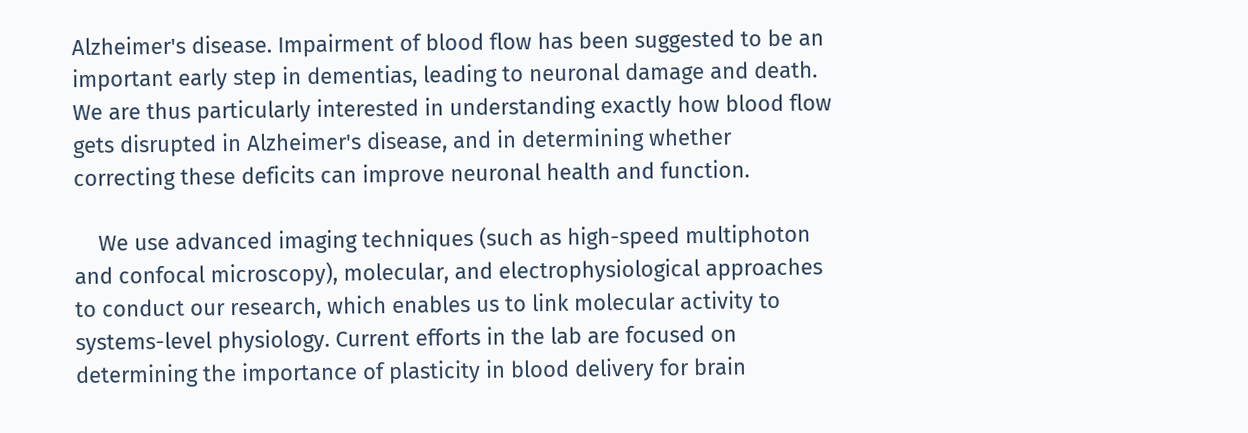Alzheimer's disease. Impairment of blood flow has been suggested to be an important early step in dementias, leading to neuronal damage and death. We are thus particularly interested in understanding exactly how blood flow gets disrupted in Alzheimer's disease, and in determining whether correcting these deficits can improve neuronal health and function.

    We use advanced imaging techniques (such as high-speed multiphoton and confocal microscopy), molecular, and electrophysiological approaches to conduct our research, which enables us to link molecular activity to systems-level physiology. Current efforts in the lab are focused on determining the importance of plasticity in blood delivery for brain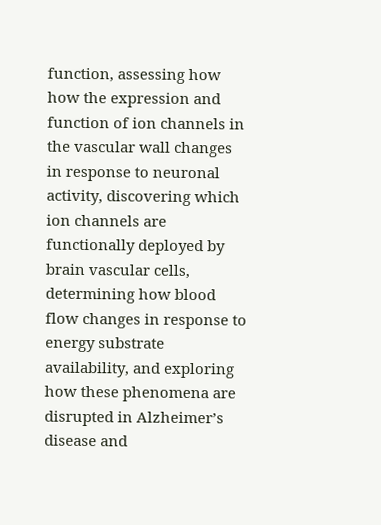function, assessing how how the expression and function of ion channels in the vascular wall changes in response to neuronal activity, discovering which ion channels are functionally deployed by brain vascular cells, determining how blood flow changes in response to energy substrate availability, and exploring how these phenomena are disrupted in Alzheimer’s disease and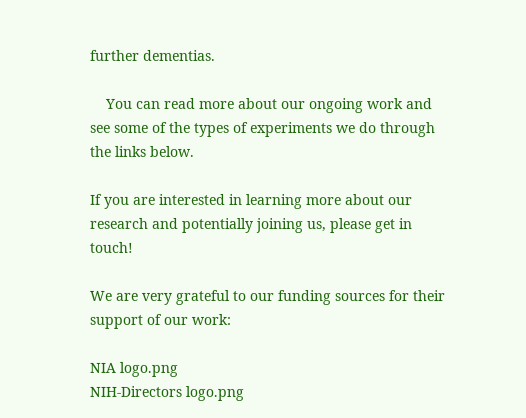further dementias.

    You can read more about our ongoing work and see some of the types of experiments we do through the links below.

If you are interested in learning more about our research and potentially joining us, please get in touch!

We are very grateful to our funding sources for their support of our work:

NIA logo.png
NIH-Directors logo.png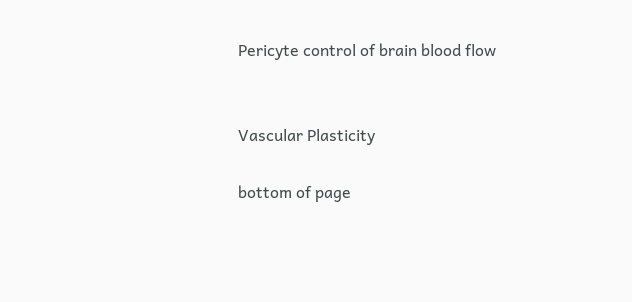Pericyte control of brain blood flow


Vascular Plasticity

bottom of page